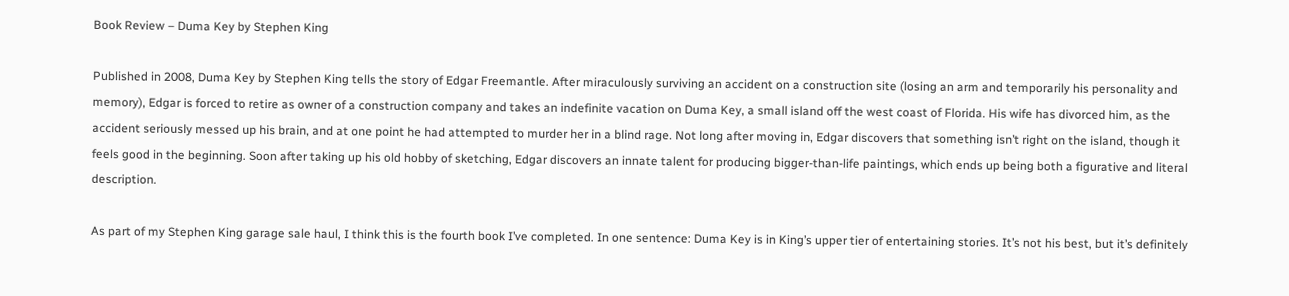Book Review – Duma Key by Stephen King

Published in 2008, Duma Key by Stephen King tells the story of Edgar Freemantle. After miraculously surviving an accident on a construction site (losing an arm and temporarily his personality and memory), Edgar is forced to retire as owner of a construction company and takes an indefinite vacation on Duma Key, a small island off the west coast of Florida. His wife has divorced him, as the accident seriously messed up his brain, and at one point he had attempted to murder her in a blind rage. Not long after moving in, Edgar discovers that something isn’t right on the island, though it feels good in the beginning. Soon after taking up his old hobby of sketching, Edgar discovers an innate talent for producing bigger-than-life paintings, which ends up being both a figurative and literal description.

As part of my Stephen King garage sale haul, I think this is the fourth book I’ve completed. In one sentence: Duma Key is in King’s upper tier of entertaining stories. It’s not his best, but it’s definitely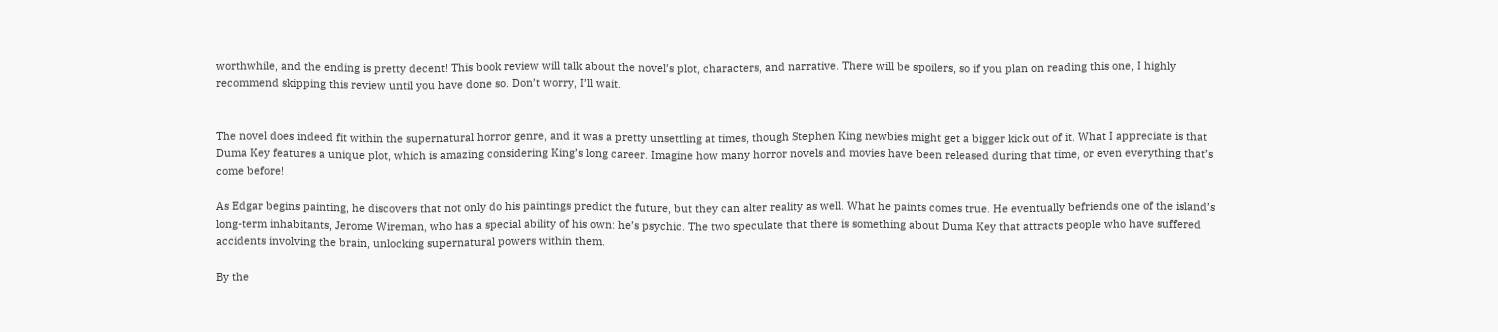worthwhile, and the ending is pretty decent! This book review will talk about the novel’s plot, characters, and narrative. There will be spoilers, so if you plan on reading this one, I highly recommend skipping this review until you have done so. Don’t worry, I’ll wait.


The novel does indeed fit within the supernatural horror genre, and it was a pretty unsettling at times, though Stephen King newbies might get a bigger kick out of it. What I appreciate is that Duma Key features a unique plot, which is amazing considering King’s long career. Imagine how many horror novels and movies have been released during that time, or even everything that’s come before!

As Edgar begins painting, he discovers that not only do his paintings predict the future, but they can alter reality as well. What he paints comes true. He eventually befriends one of the island’s long-term inhabitants, Jerome Wireman, who has a special ability of his own: he’s psychic. The two speculate that there is something about Duma Key that attracts people who have suffered accidents involving the brain, unlocking supernatural powers within them.

By the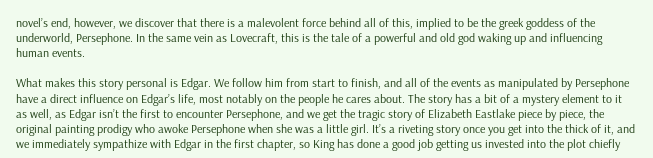novel’s end, however, we discover that there is a malevolent force behind all of this, implied to be the greek goddess of the underworld, Persephone. In the same vein as Lovecraft, this is the tale of a powerful and old god waking up and influencing human events.

What makes this story personal is Edgar. We follow him from start to finish, and all of the events as manipulated by Persephone have a direct influence on Edgar’s life, most notably on the people he cares about. The story has a bit of a mystery element to it as well, as Edgar isn’t the first to encounter Persephone, and we get the tragic story of Elizabeth Eastlake piece by piece, the original painting prodigy who awoke Persephone when she was a little girl. It’s a riveting story once you get into the thick of it, and we immediately sympathize with Edgar in the first chapter, so King has done a good job getting us invested into the plot chiefly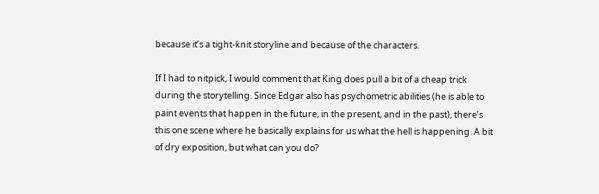because it’s a tight-knit storyline and because of the characters.

If I had to nitpick, I would comment that King does pull a bit of a cheap trick during the storytelling. Since Edgar also has psychometric abilities (he is able to paint events that happen in the future, in the present, and in the past), there’s this one scene where he basically explains for us what the hell is happening. A bit of dry exposition, but what can you do?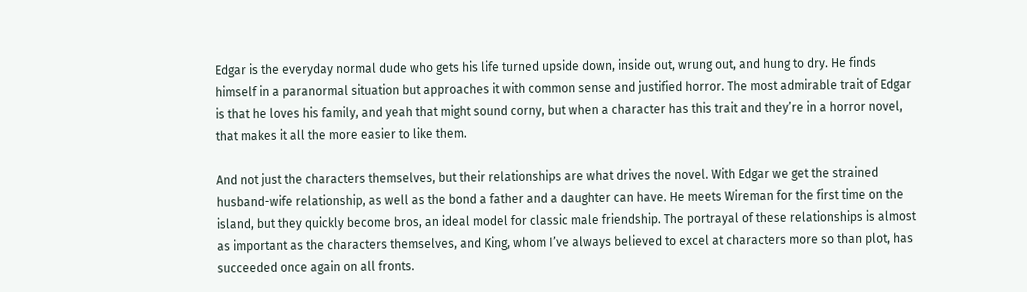Edgar is the everyday normal dude who gets his life turned upside down, inside out, wrung out, and hung to dry. He finds himself in a paranormal situation but approaches it with common sense and justified horror. The most admirable trait of Edgar is that he loves his family, and yeah that might sound corny, but when a character has this trait and they’re in a horror novel, that makes it all the more easier to like them.

And not just the characters themselves, but their relationships are what drives the novel. With Edgar we get the strained husband-wife relationship, as well as the bond a father and a daughter can have. He meets Wireman for the first time on the island, but they quickly become bros, an ideal model for classic male friendship. The portrayal of these relationships is almost as important as the characters themselves, and King, whom I’ve always believed to excel at characters more so than plot, has succeeded once again on all fronts.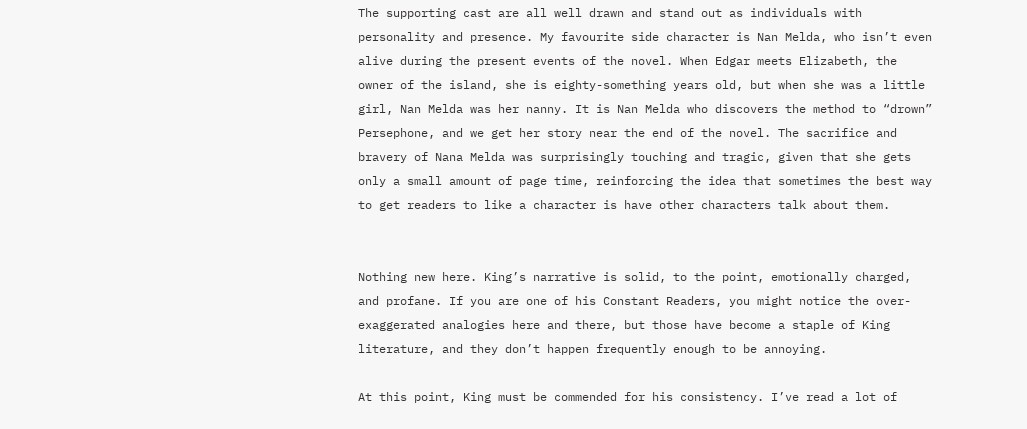The supporting cast are all well drawn and stand out as individuals with personality and presence. My favourite side character is Nan Melda, who isn’t even alive during the present events of the novel. When Edgar meets Elizabeth, the owner of the island, she is eighty-something years old, but when she was a little girl, Nan Melda was her nanny. It is Nan Melda who discovers the method to “drown” Persephone, and we get her story near the end of the novel. The sacrifice and bravery of Nana Melda was surprisingly touching and tragic, given that she gets only a small amount of page time, reinforcing the idea that sometimes the best way to get readers to like a character is have other characters talk about them.


Nothing new here. King’s narrative is solid, to the point, emotionally charged, and profane. If you are one of his Constant Readers, you might notice the over-exaggerated analogies here and there, but those have become a staple of King literature, and they don’t happen frequently enough to be annoying.

At this point, King must be commended for his consistency. I’ve read a lot of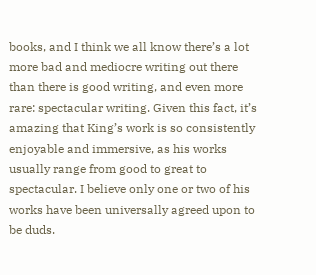books, and I think we all know there’s a lot more bad and mediocre writing out there than there is good writing, and even more rare: spectacular writing. Given this fact, it’s amazing that King’s work is so consistently enjoyable and immersive, as his works usually range from good to great to spectacular. I believe only one or two of his works have been universally agreed upon to be duds.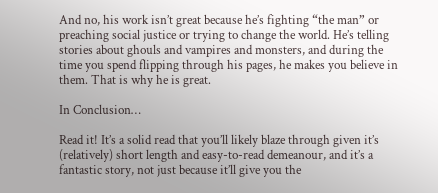And no, his work isn’t great because he’s fighting “the man” or preaching social justice or trying to change the world. He’s telling stories about ghouls and vampires and monsters, and during the time you spend flipping through his pages, he makes you believe in them. That is why he is great.

In Conclusion…

Read it! It’s a solid read that you’ll likely blaze through given it’s (relatively) short length and easy-to-read demeanour, and it’s a fantastic story, not just because it’ll give you the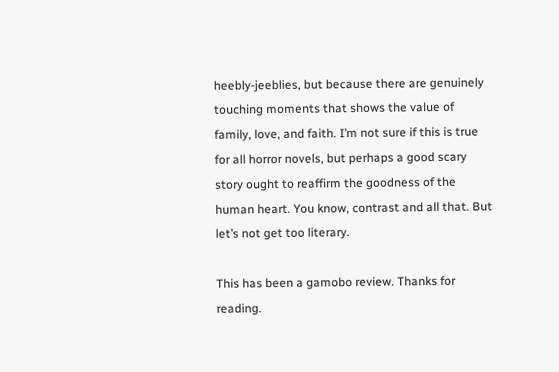heebly-jeeblies, but because there are genuinely touching moments that shows the value of family, love, and faith. I’m not sure if this is true for all horror novels, but perhaps a good scary story ought to reaffirm the goodness of the human heart. You know, contrast and all that. But let’s not get too literary.

This has been a gamobo review. Thanks for reading.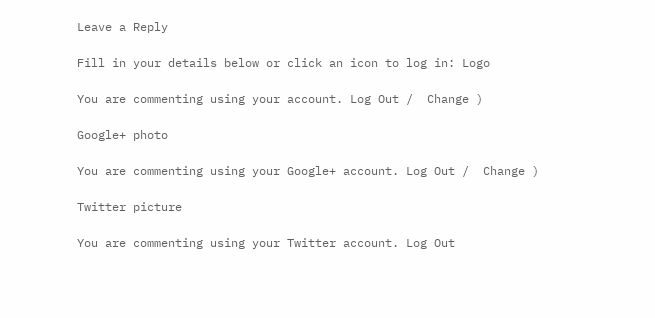Leave a Reply

Fill in your details below or click an icon to log in: Logo

You are commenting using your account. Log Out /  Change )

Google+ photo

You are commenting using your Google+ account. Log Out /  Change )

Twitter picture

You are commenting using your Twitter account. Log Out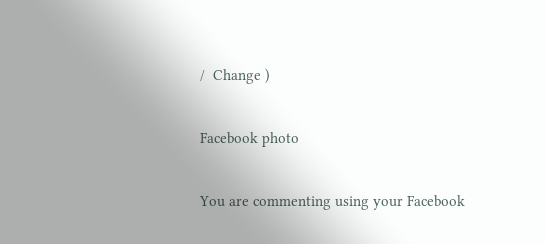/  Change )

Facebook photo

You are commenting using your Facebook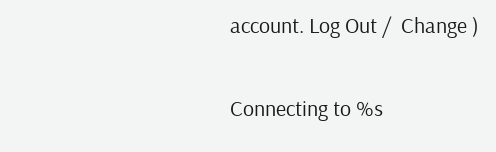account. Log Out /  Change )

Connecting to %s